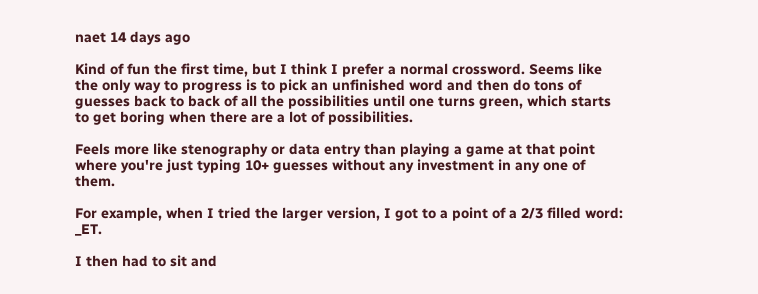naet 14 days ago

Kind of fun the first time, but I think I prefer a normal crossword. Seems like the only way to progress is to pick an unfinished word and then do tons of guesses back to back of all the possibilities until one turns green, which starts to get boring when there are a lot of possibilities.

Feels more like stenography or data entry than playing a game at that point where you're just typing 10+ guesses without any investment in any one of them.

For example, when I tried the larger version, I got to a point of a 2/3 filled word: _ET.

I then had to sit and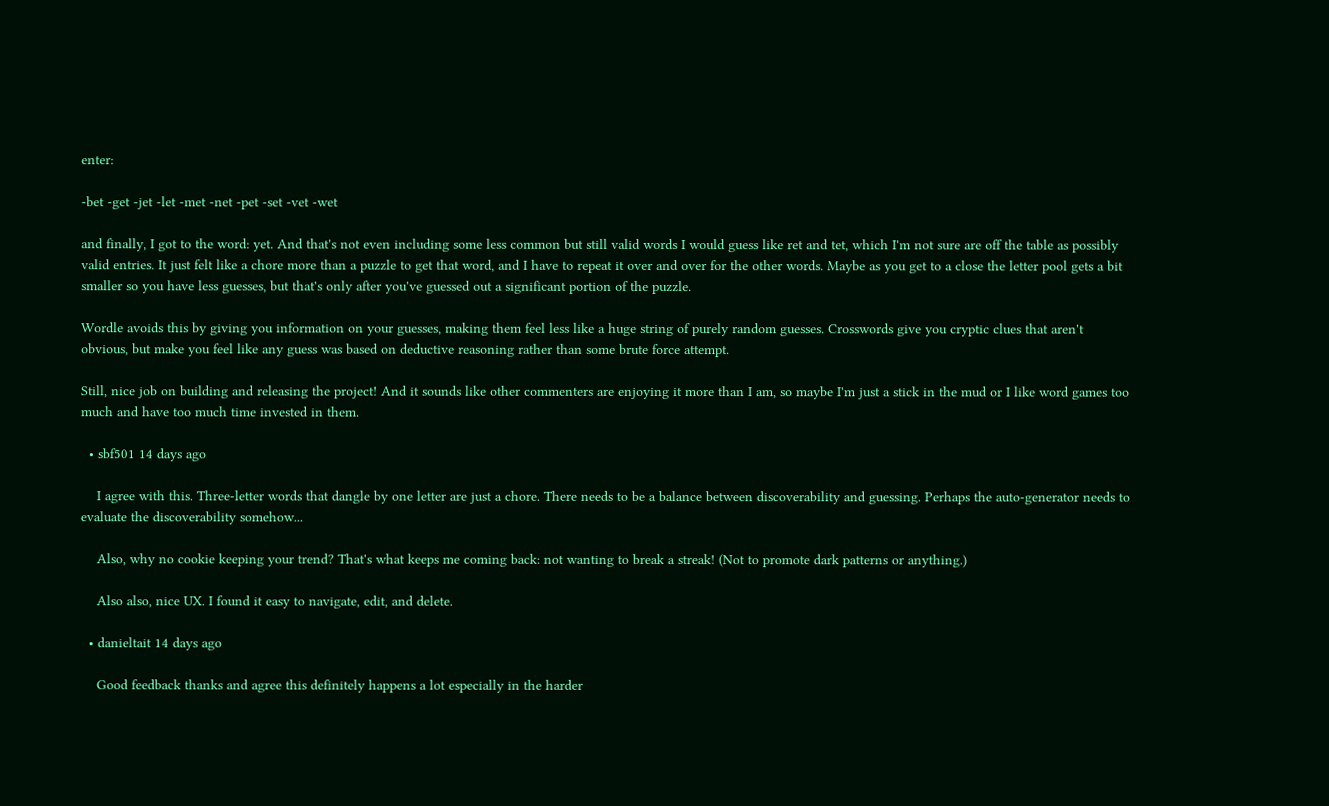enter:

-bet -get -jet -let -met -net -pet -set -vet -wet

and finally, I got to the word: yet. And that's not even including some less common but still valid words I would guess like ret and tet, which I'm not sure are off the table as possibly valid entries. It just felt like a chore more than a puzzle to get that word, and I have to repeat it over and over for the other words. Maybe as you get to a close the letter pool gets a bit smaller so you have less guesses, but that's only after you've guessed out a significant portion of the puzzle.

Wordle avoids this by giving you information on your guesses, making them feel less like a huge string of purely random guesses. Crosswords give you cryptic clues that aren't obvious, but make you feel like any guess was based on deductive reasoning rather than some brute force attempt.

Still, nice job on building and releasing the project! And it sounds like other commenters are enjoying it more than I am, so maybe I'm just a stick in the mud or I like word games too much and have too much time invested in them.

  • sbf501 14 days ago

    I agree with this. Three-letter words that dangle by one letter are just a chore. There needs to be a balance between discoverability and guessing. Perhaps the auto-generator needs to evaluate the discoverability somehow...

    Also, why no cookie keeping your trend? That's what keeps me coming back: not wanting to break a streak! (Not to promote dark patterns or anything.)

    Also also, nice UX. I found it easy to navigate, edit, and delete.

  • danieltait 14 days ago

    Good feedback thanks and agree this definitely happens a lot especially in the harder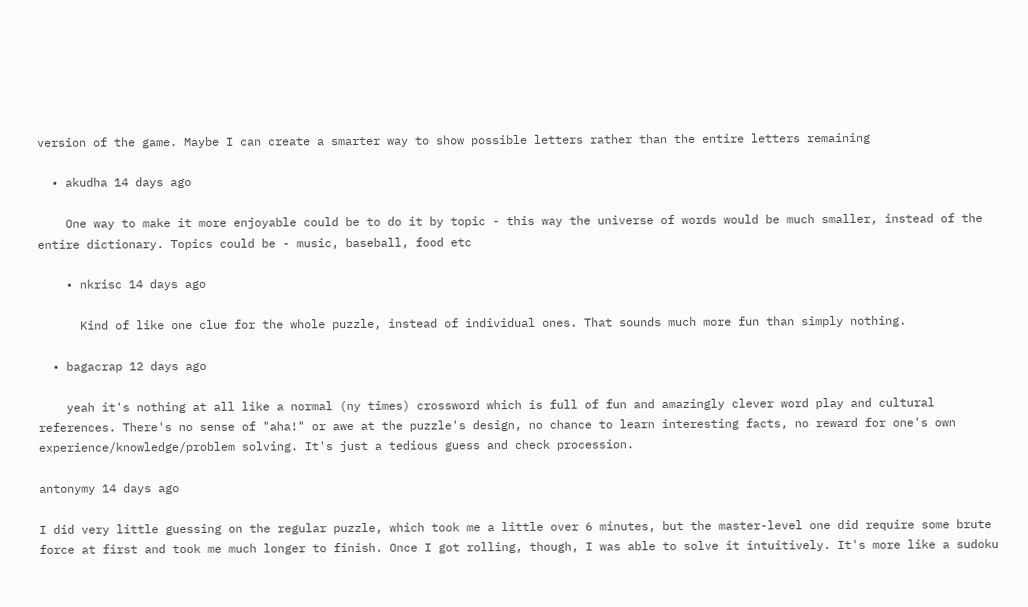version of the game. Maybe I can create a smarter way to show possible letters rather than the entire letters remaining

  • akudha 14 days ago

    One way to make it more enjoyable could be to do it by topic - this way the universe of words would be much smaller, instead of the entire dictionary. Topics could be - music, baseball, food etc

    • nkrisc 14 days ago

      Kind of like one clue for the whole puzzle, instead of individual ones. That sounds much more fun than simply nothing.

  • bagacrap 12 days ago

    yeah it's nothing at all like a normal (ny times) crossword which is full of fun and amazingly clever word play and cultural references. There's no sense of "aha!" or awe at the puzzle's design, no chance to learn interesting facts, no reward for one's own experience/knowledge/problem solving. It's just a tedious guess and check procession.

antonymy 14 days ago

I did very little guessing on the regular puzzle, which took me a little over 6 minutes, but the master-level one did require some brute force at first and took me much longer to finish. Once I got rolling, though, I was able to solve it intuitively. It's more like a sudoku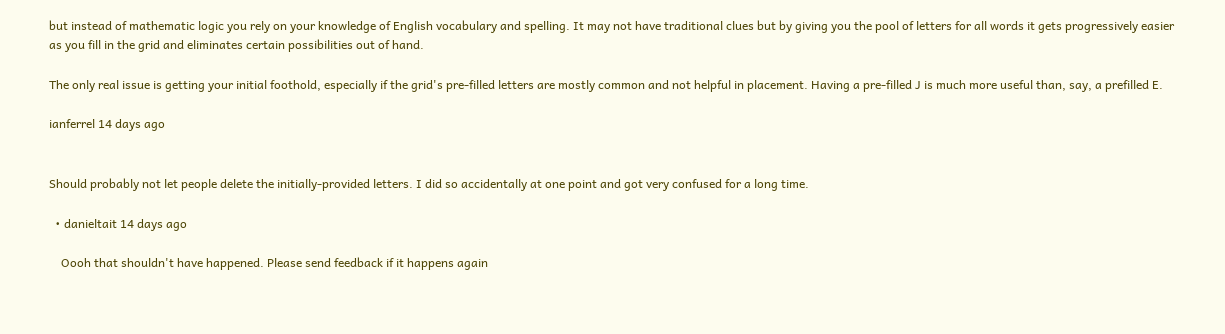but instead of mathematic logic you rely on your knowledge of English vocabulary and spelling. It may not have traditional clues but by giving you the pool of letters for all words it gets progressively easier as you fill in the grid and eliminates certain possibilities out of hand.

The only real issue is getting your initial foothold, especially if the grid's pre-filled letters are mostly common and not helpful in placement. Having a pre-filled J is much more useful than, say, a prefilled E.

ianferrel 14 days ago


Should probably not let people delete the initially-provided letters. I did so accidentally at one point and got very confused for a long time.

  • danieltait 14 days ago

    Oooh that shouldn't have happened. Please send feedback if it happens again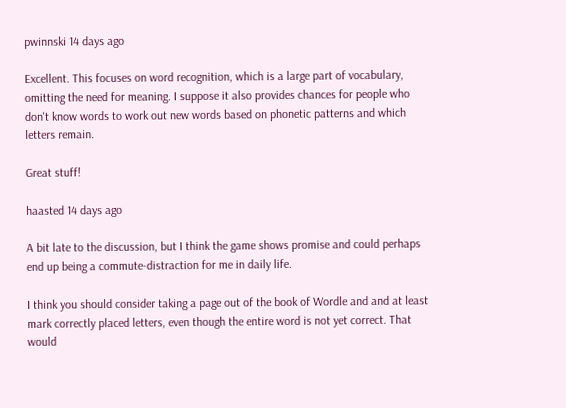pwinnski 14 days ago

Excellent. This focuses on word recognition, which is a large part of vocabulary, omitting the need for meaning. I suppose it also provides chances for people who don't know words to work out new words based on phonetic patterns and which letters remain.

Great stuff!

haasted 14 days ago

A bit late to the discussion, but I think the game shows promise and could perhaps end up being a commute-distraction for me in daily life.

I think you should consider taking a page out of the book of Wordle and and at least mark correctly placed letters, even though the entire word is not yet correct. That would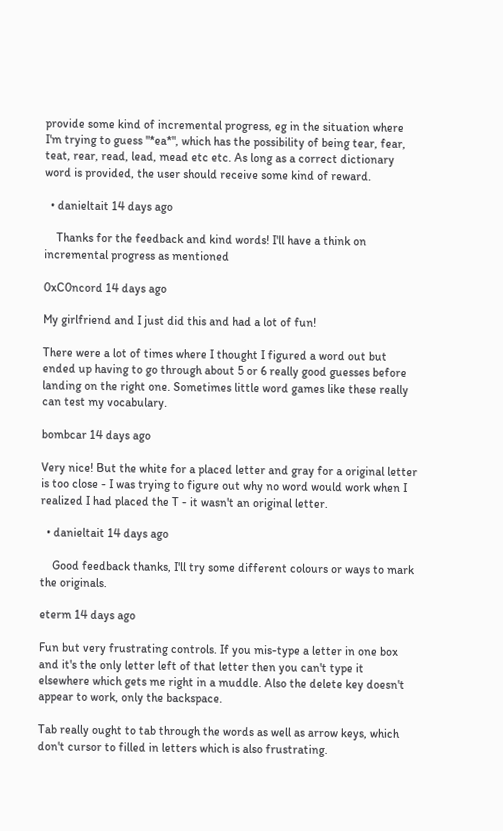provide some kind of incremental progress, eg in the situation where I'm trying to guess "*ea*", which has the possibility of being tear, fear, teat, rear, read, lead, mead etc etc. As long as a correct dictionary word is provided, the user should receive some kind of reward.

  • danieltait 14 days ago

    Thanks for the feedback and kind words! I'll have a think on incremental progress as mentioned

0xC0ncord 14 days ago

My girlfriend and I just did this and had a lot of fun!

There were a lot of times where I thought I figured a word out but ended up having to go through about 5 or 6 really good guesses before landing on the right one. Sometimes little word games like these really can test my vocabulary.

bombcar 14 days ago

Very nice! But the white for a placed letter and gray for a original letter is too close - I was trying to figure out why no word would work when I realized I had placed the T - it wasn't an original letter.

  • danieltait 14 days ago

    Good feedback thanks, I'll try some different colours or ways to mark the originals.

eterm 14 days ago

Fun but very frustrating controls. If you mis-type a letter in one box and it's the only letter left of that letter then you can't type it elsewhere which gets me right in a muddle. Also the delete key doesn't appear to work, only the backspace.

Tab really ought to tab through the words as well as arrow keys, which don't cursor to filled in letters which is also frustrating.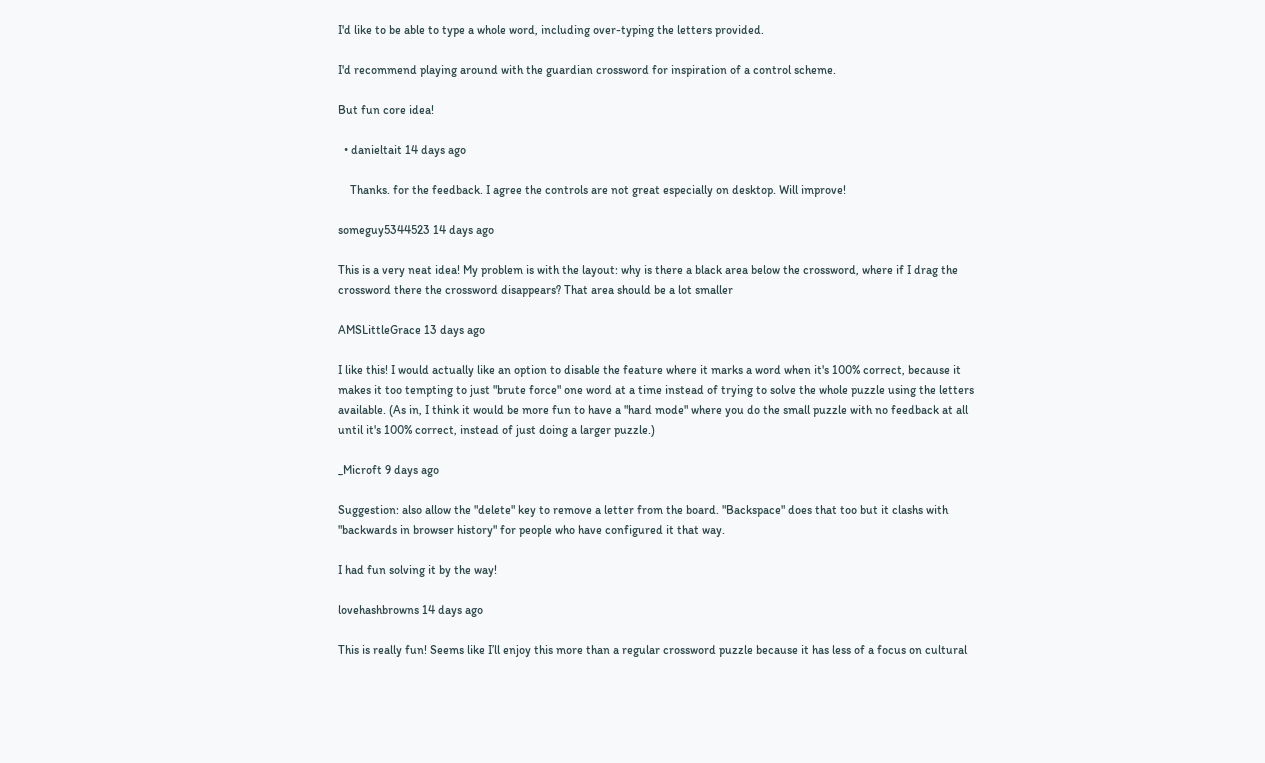I'd like to be able to type a whole word, including over-typing the letters provided.

I'd recommend playing around with the guardian crossword for inspiration of a control scheme.

But fun core idea!

  • danieltait 14 days ago

    Thanks. for the feedback. I agree the controls are not great especially on desktop. Will improve!

someguy5344523 14 days ago

This is a very neat idea! My problem is with the layout: why is there a black area below the crossword, where if I drag the crossword there the crossword disappears? That area should be a lot smaller

AMSLittleGrace 13 days ago

I like this! I would actually like an option to disable the feature where it marks a word when it's 100% correct, because it makes it too tempting to just "brute force" one word at a time instead of trying to solve the whole puzzle using the letters available. (As in, I think it would be more fun to have a "hard mode" where you do the small puzzle with no feedback at all until it's 100% correct, instead of just doing a larger puzzle.)

_Microft 9 days ago

Suggestion: also allow the "delete" key to remove a letter from the board. "Backspace" does that too but it clashs with "backwards in browser history" for people who have configured it that way.

I had fun solving it by the way!

lovehashbrowns 14 days ago

This is really fun! Seems like I’ll enjoy this more than a regular crossword puzzle because it has less of a focus on cultural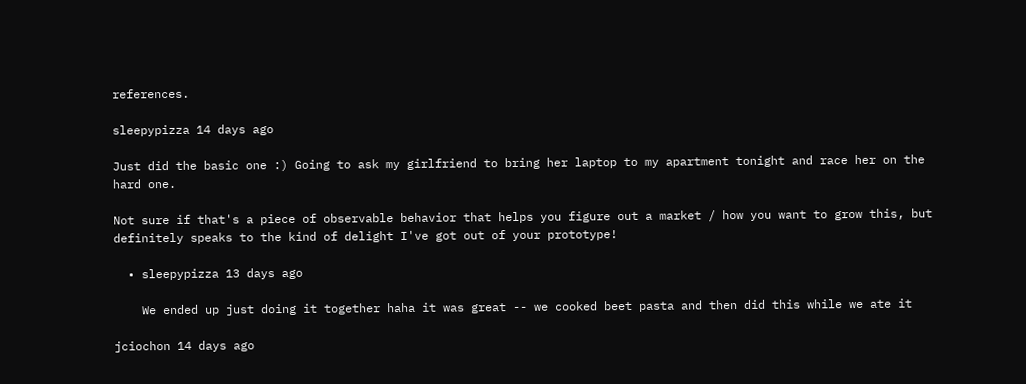references.

sleepypizza 14 days ago

Just did the basic one :) Going to ask my girlfriend to bring her laptop to my apartment tonight and race her on the hard one.

Not sure if that's a piece of observable behavior that helps you figure out a market / how you want to grow this, but definitely speaks to the kind of delight I've got out of your prototype!

  • sleepypizza 13 days ago

    We ended up just doing it together haha it was great -- we cooked beet pasta and then did this while we ate it

jciochon 14 days ago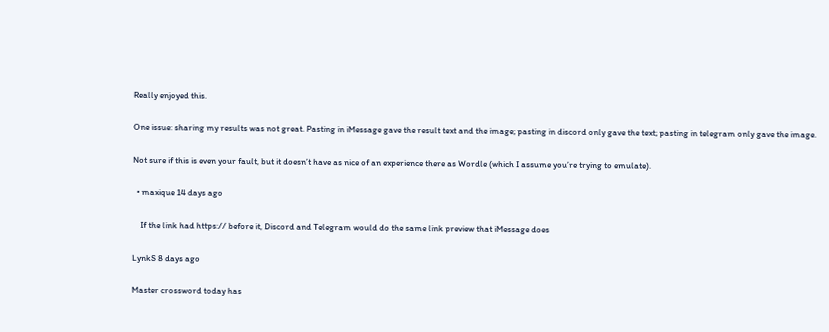Really enjoyed this.

One issue: sharing my results was not great. Pasting in iMessage gave the result text and the image; pasting in discord only gave the text; pasting in telegram only gave the image.

Not sure if this is even your fault, but it doesn’t have as nice of an experience there as Wordle (which I assume you’re trying to emulate).

  • maxique 14 days ago

    If the link had https:// before it, Discord and Telegram would do the same link preview that iMessage does

LynkS 8 days ago

Master crossword today has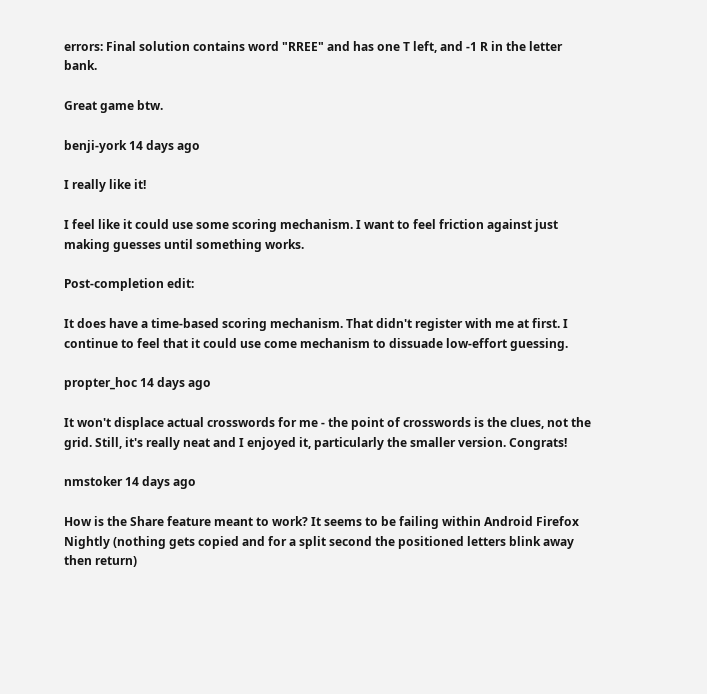errors: Final solution contains word "RREE" and has one T left, and -1 R in the letter bank.

Great game btw.

benji-york 14 days ago

I really like it!

I feel like it could use some scoring mechanism. I want to feel friction against just making guesses until something works.

Post-completion edit:

It does have a time-based scoring mechanism. That didn't register with me at first. I continue to feel that it could use come mechanism to dissuade low-effort guessing.

propter_hoc 14 days ago

It won't displace actual crosswords for me - the point of crosswords is the clues, not the grid. Still, it's really neat and I enjoyed it, particularly the smaller version. Congrats!

nmstoker 14 days ago

How is the Share feature meant to work? It seems to be failing within Android Firefox Nightly (nothing gets copied and for a split second the positioned letters blink away then return)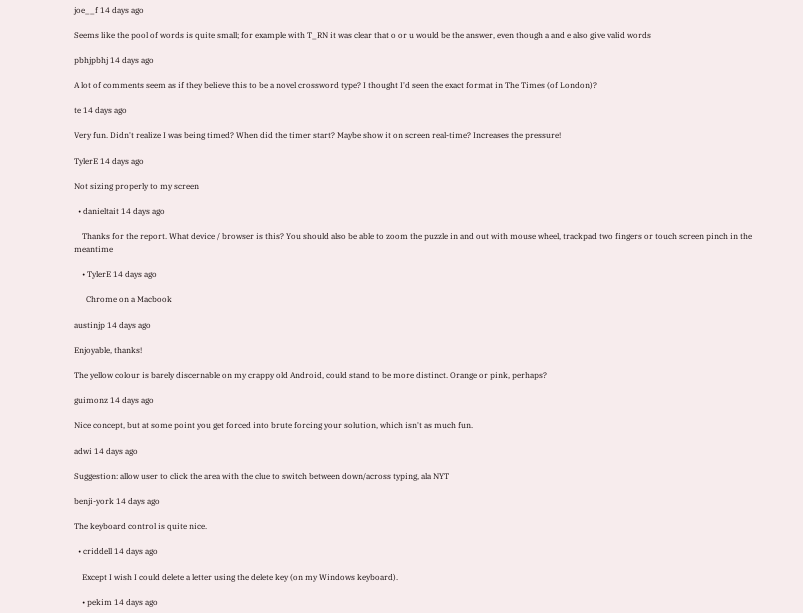joe__f 14 days ago

Seems like the pool of words is quite small; for example with T_RN it was clear that o or u would be the answer, even though a and e also give valid words

pbhjpbhj 14 days ago

A lot of comments seem as if they believe this to be a novel crossword type? I thought I'd seen the exact format in The Times (of London)?

te 14 days ago

Very fun. Didn't realize I was being timed? When did the timer start? Maybe show it on screen real-time? Increases the pressure!

TylerE 14 days ago

Not sizing properly to my screen

  • danieltait 14 days ago

    Thanks for the report. What device / browser is this? You should also be able to zoom the puzzle in and out with mouse wheel, trackpad two fingers or touch screen pinch in the meantime

    • TylerE 14 days ago

      Chrome on a Macbook

austinjp 14 days ago

Enjoyable, thanks!

The yellow colour is barely discernable on my crappy old Android, could stand to be more distinct. Orange or pink, perhaps?

guimonz 14 days ago

Nice concept, but at some point you get forced into brute forcing your solution, which isn't as much fun.

adwi 14 days ago

Suggestion: allow user to click the area with the clue to switch between down/across typing, ala NYT

benji-york 14 days ago

The keyboard control is quite nice.

  • criddell 14 days ago

    Except I wish I could delete a letter using the delete key (on my Windows keyboard).

    • pekim 14 days ago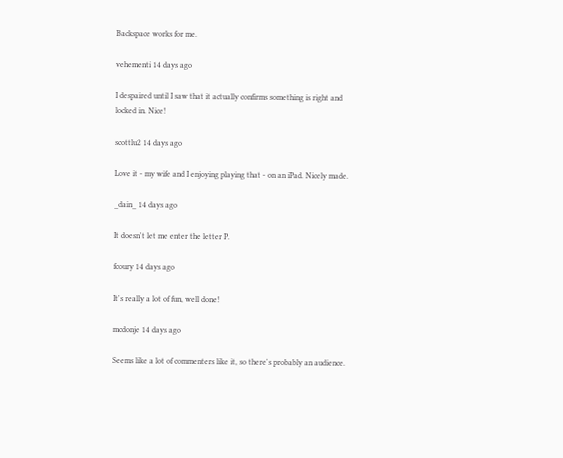Backspace works for me.

vehementi 14 days ago

I despaired until I saw that it actually confirms something is right and locked in. Nice!

scottlu2 14 days ago

Love it - my wife and I enjoying playing that - on an iPad. Nicely made.

_dain_ 14 days ago

It doesn't let me enter the letter P.

fcoury 14 days ago

It's really a lot of fun, well done!

mcdonje 14 days ago

Seems like a lot of commenters like it, so there's probably an audience.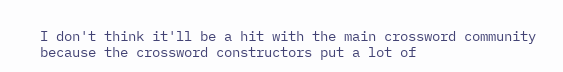I don't think it'll be a hit with the main crossword community because the crossword constructors put a lot of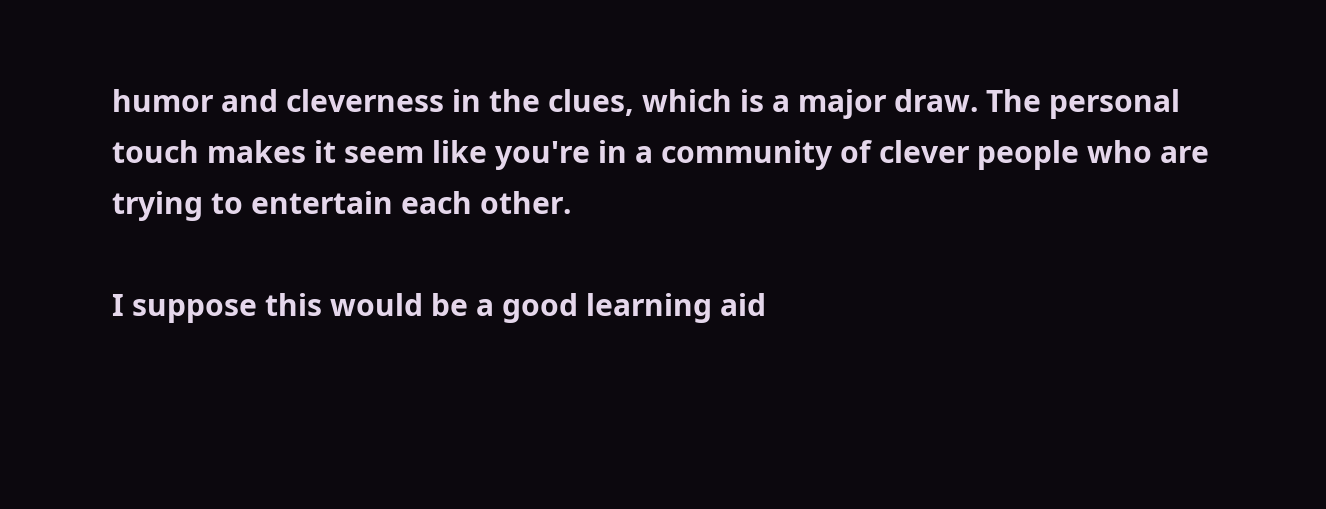humor and cleverness in the clues, which is a major draw. The personal touch makes it seem like you're in a community of clever people who are trying to entertain each other.

I suppose this would be a good learning aid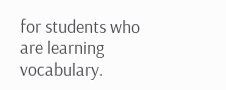for students who are learning vocabulary.